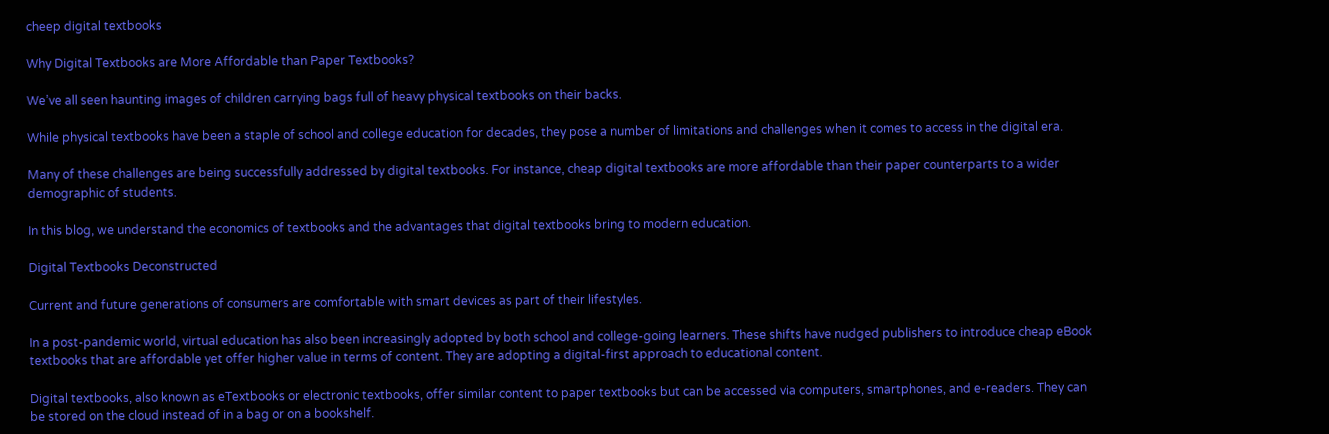cheep digital textbooks

Why Digital Textbooks are More Affordable than Paper Textbooks?

We’ve all seen haunting images of children carrying bags full of heavy physical textbooks on their backs.

While physical textbooks have been a staple of school and college education for decades, they pose a number of limitations and challenges when it comes to access in the digital era.

Many of these challenges are being successfully addressed by digital textbooks. For instance, cheap digital textbooks are more affordable than their paper counterparts to a wider demographic of students.

In this blog, we understand the economics of textbooks and the advantages that digital textbooks bring to modern education.

Digital Textbooks Deconstructed

Current and future generations of consumers are comfortable with smart devices as part of their lifestyles.

In a post-pandemic world, virtual education has also been increasingly adopted by both school and college-going learners. These shifts have nudged publishers to introduce cheap eBook textbooks that are affordable yet offer higher value in terms of content. They are adopting a digital-first approach to educational content.

Digital textbooks, also known as eTextbooks or electronic textbooks, offer similar content to paper textbooks but can be accessed via computers, smartphones, and e-readers. They can be stored on the cloud instead of in a bag or on a bookshelf.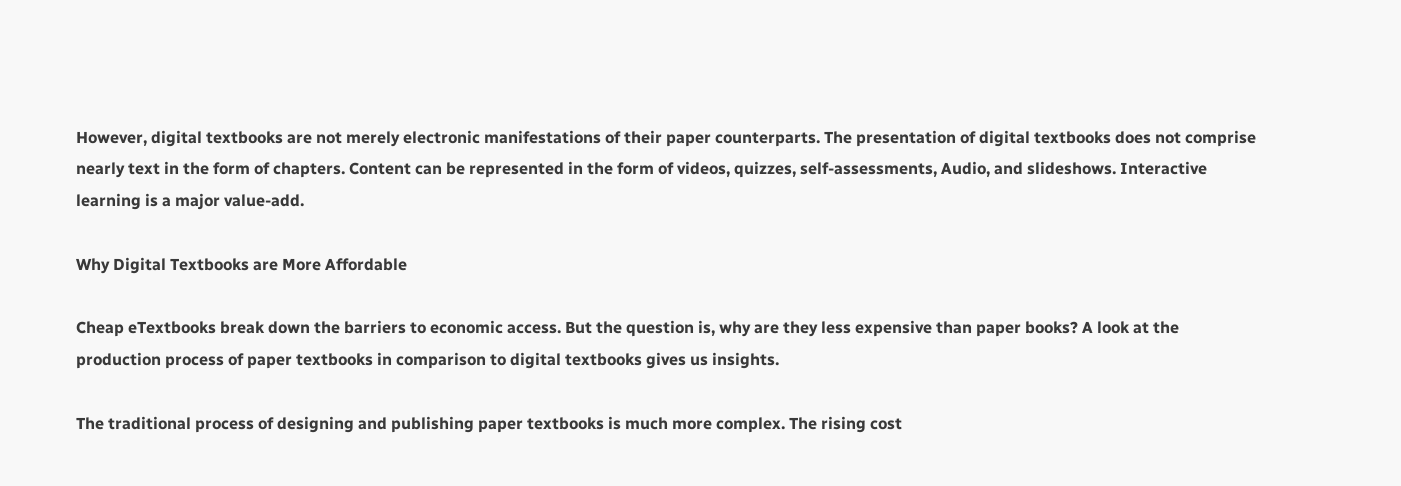However, digital textbooks are not merely electronic manifestations of their paper counterparts. The presentation of digital textbooks does not comprise nearly text in the form of chapters. Content can be represented in the form of videos, quizzes, self-assessments, Audio, and slideshows. Interactive learning is a major value-add.

Why Digital Textbooks are More Affordable

Cheap eTextbooks break down the barriers to economic access. But the question is, why are they less expensive than paper books? A look at the production process of paper textbooks in comparison to digital textbooks gives us insights.

The traditional process of designing and publishing paper textbooks is much more complex. The rising cost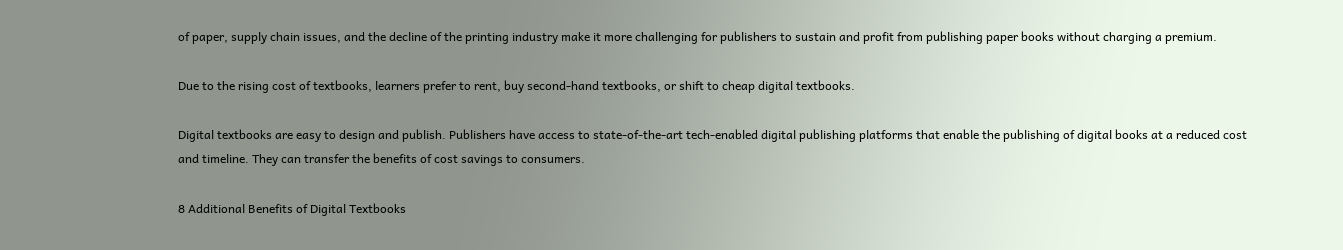of paper, supply chain issues, and the decline of the printing industry make it more challenging for publishers to sustain and profit from publishing paper books without charging a premium.

Due to the rising cost of textbooks, learners prefer to rent, buy second-hand textbooks, or shift to cheap digital textbooks.

Digital textbooks are easy to design and publish. Publishers have access to state-of-the-art tech-enabled digital publishing platforms that enable the publishing of digital books at a reduced cost and timeline. They can transfer the benefits of cost savings to consumers.

8 Additional Benefits of Digital Textbooks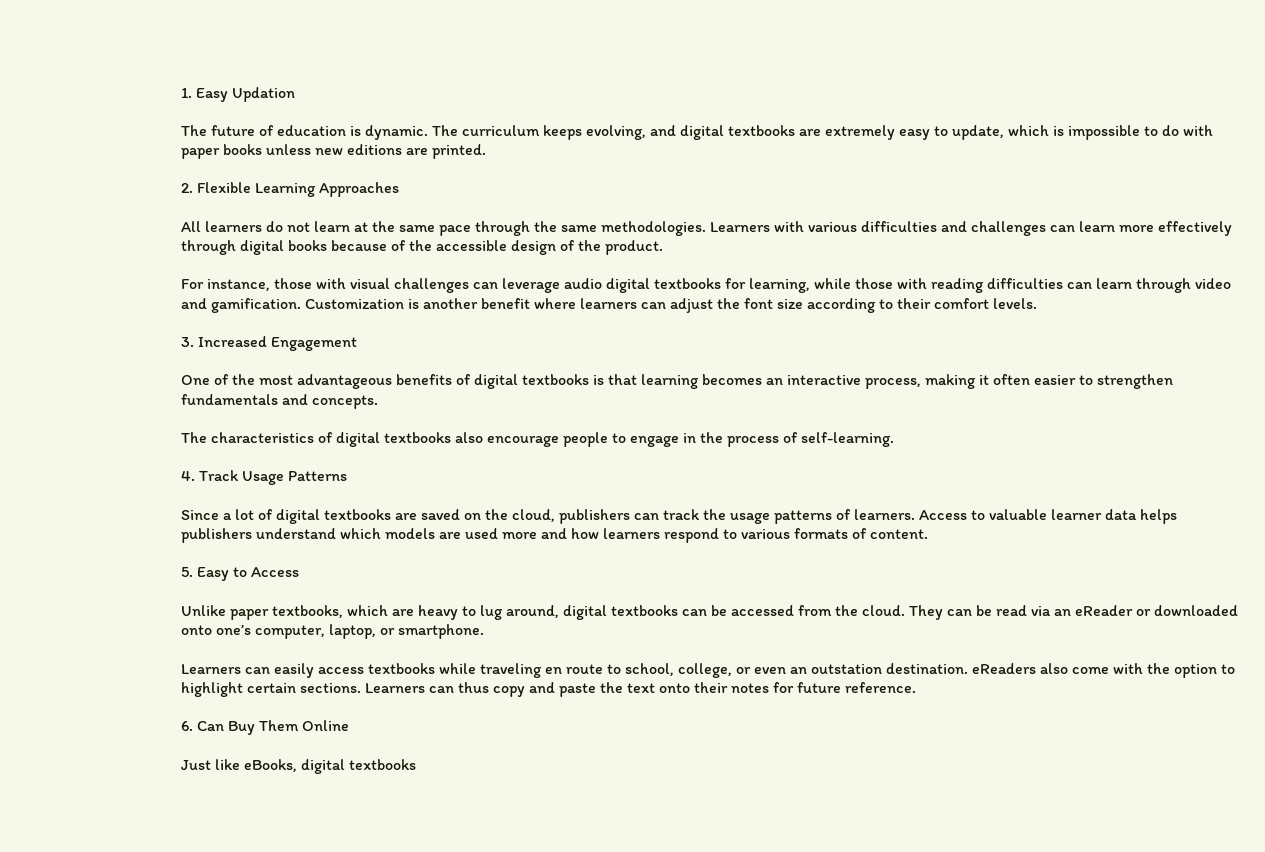1. Easy Updation

The future of education is dynamic. The curriculum keeps evolving, and digital textbooks are extremely easy to update, which is impossible to do with paper books unless new editions are printed.

2. Flexible Learning Approaches

All learners do not learn at the same pace through the same methodologies. Learners with various difficulties and challenges can learn more effectively through digital books because of the accessible design of the product.

For instance, those with visual challenges can leverage audio digital textbooks for learning, while those with reading difficulties can learn through video and gamification. Customization is another benefit where learners can adjust the font size according to their comfort levels.

3. Increased Engagement

One of the most advantageous benefits of digital textbooks is that learning becomes an interactive process, making it often easier to strengthen fundamentals and concepts.

The characteristics of digital textbooks also encourage people to engage in the process of self-learning.

4. Track Usage Patterns

Since a lot of digital textbooks are saved on the cloud, publishers can track the usage patterns of learners. Access to valuable learner data helps publishers understand which models are used more and how learners respond to various formats of content.

5. Easy to Access

Unlike paper textbooks, which are heavy to lug around, digital textbooks can be accessed from the cloud. They can be read via an eReader or downloaded onto one’s computer, laptop, or smartphone.

Learners can easily access textbooks while traveling en route to school, college, or even an outstation destination. eReaders also come with the option to highlight certain sections. Learners can thus copy and paste the text onto their notes for future reference.

6. Can Buy Them Online

Just like eBooks, digital textbooks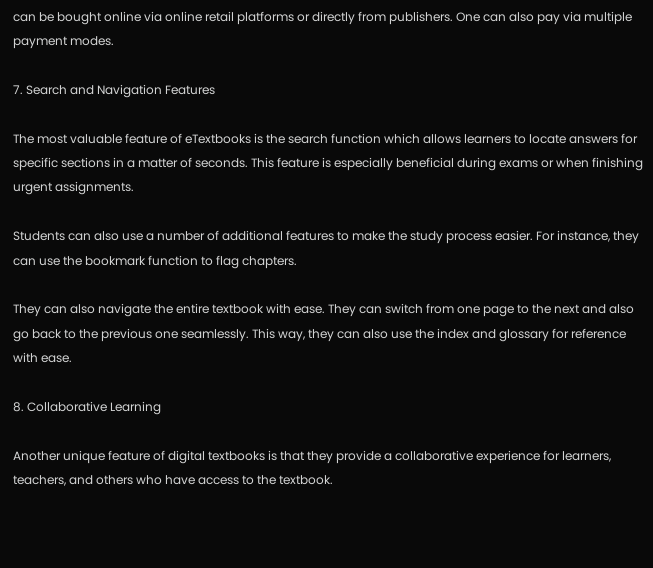can be bought online via online retail platforms or directly from publishers. One can also pay via multiple payment modes.

7. Search and Navigation Features

The most valuable feature of eTextbooks is the search function which allows learners to locate answers for specific sections in a matter of seconds. This feature is especially beneficial during exams or when finishing urgent assignments.

Students can also use a number of additional features to make the study process easier. For instance, they can use the bookmark function to flag chapters.

They can also navigate the entire textbook with ease. They can switch from one page to the next and also go back to the previous one seamlessly. This way, they can also use the index and glossary for reference with ease.

8. Collaborative Learning

Another unique feature of digital textbooks is that they provide a collaborative experience for learners, teachers, and others who have access to the textbook.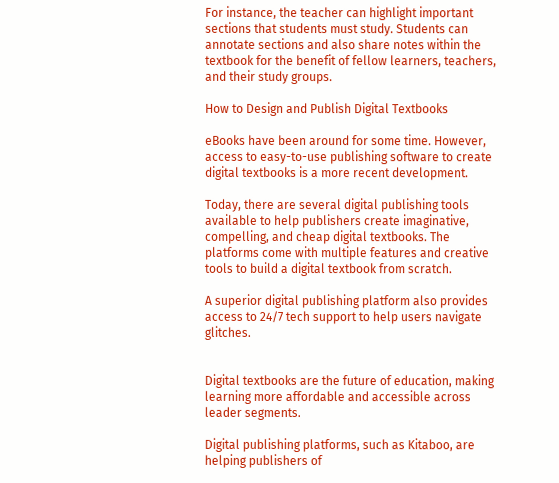For instance, the teacher can highlight important sections that students must study. Students can annotate sections and also share notes within the textbook for the benefit of fellow learners, teachers, and their study groups.

How to Design and Publish Digital Textbooks

eBooks have been around for some time. However, access to easy-to-use publishing software to create digital textbooks is a more recent development.

Today, there are several digital publishing tools available to help publishers create imaginative, compelling, and cheap digital textbooks. The platforms come with multiple features and creative tools to build a digital textbook from scratch.

A superior digital publishing platform also provides access to 24/7 tech support to help users navigate glitches.


Digital textbooks are the future of education, making learning more affordable and accessible across leader segments.

Digital publishing platforms, such as Kitaboo, are helping publishers of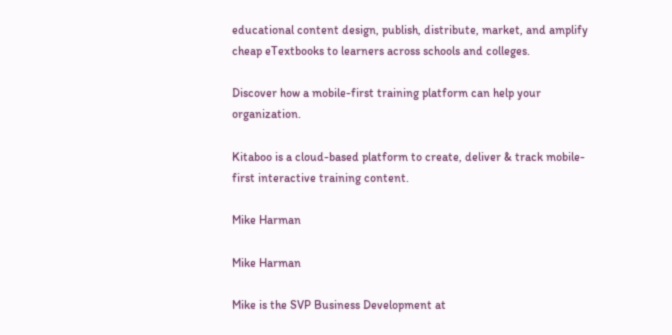educational content design, publish, distribute, market, and amplify cheap eTextbooks to learners across schools and colleges.

Discover how a mobile-first training platform can help your organization.

Kitaboo is a cloud-based platform to create, deliver & track mobile-first interactive training content.

Mike Harman

Mike Harman

Mike is the SVP Business Development at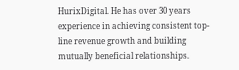HurixDigital. He has over 30 years experience in achieving consistent top-line revenue growth and building mutually beneficial relationships.